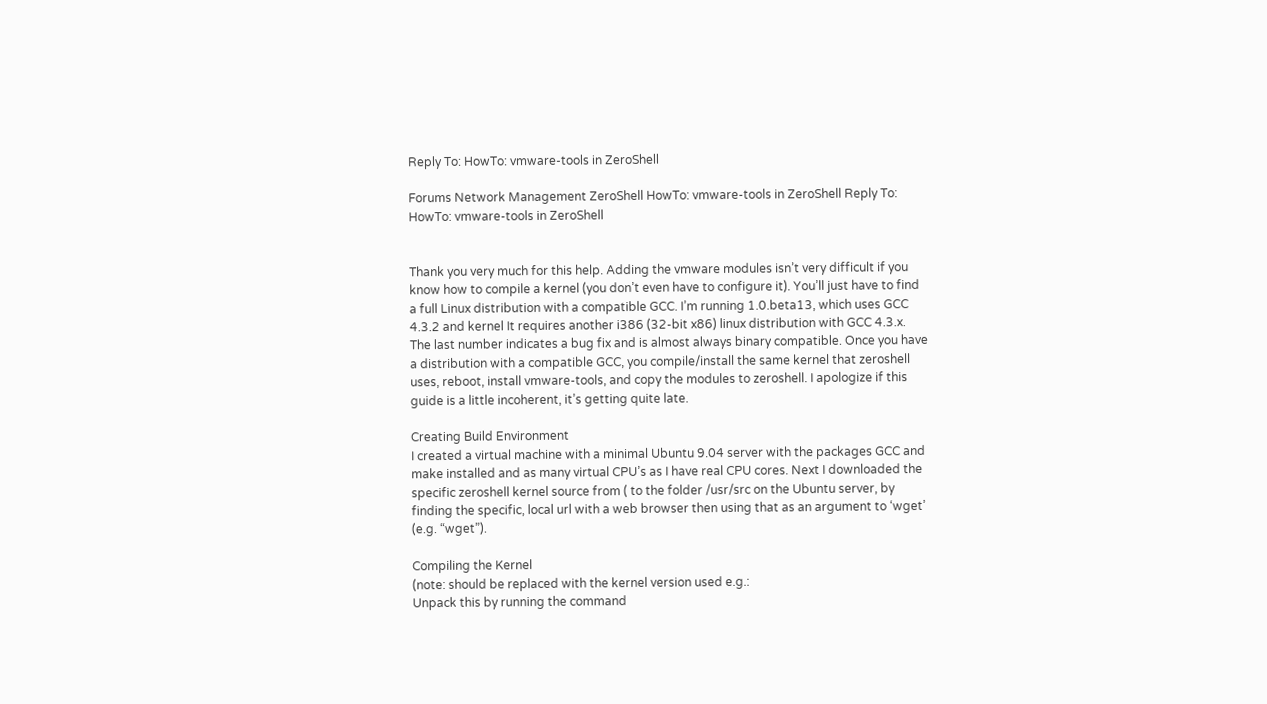Reply To: HowTo: vmware-tools in ZeroShell

Forums Network Management ZeroShell HowTo: vmware-tools in ZeroShell Reply To: HowTo: vmware-tools in ZeroShell


Thank you very much for this help. Adding the vmware modules isn’t very difficult if you know how to compile a kernel (you don’t even have to configure it). You’ll just have to find a full Linux distribution with a compatible GCC. I’m running 1.0.beta13, which uses GCC 4.3.2 and kernel It requires another i386 (32-bit x86) linux distribution with GCC 4.3.x. The last number indicates a bug fix and is almost always binary compatible. Once you have a distribution with a compatible GCC, you compile/install the same kernel that zeroshell uses, reboot, install vmware-tools, and copy the modules to zeroshell. I apologize if this guide is a little incoherent, it’s getting quite late.

Creating Build Environment
I created a virtual machine with a minimal Ubuntu 9.04 server with the packages GCC and make installed and as many virtual CPU’s as I have real CPU cores. Next I downloaded the specific zeroshell kernel source from ( to the folder /usr/src on the Ubuntu server, by finding the specific, local url with a web browser then using that as an argument to ‘wget’ (e.g. “wget”).

Compiling the Kernel
(note: should be replaced with the kernel version used e.g.:
Unpack this by running the command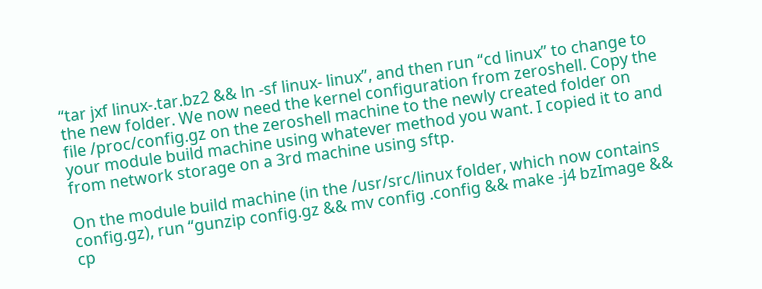“tar jxf linux-.tar.bz2 && ln -sf linux- linux”, and then run “cd linux” to change to the new folder. We now need the kernel configuration from zeroshell. Copy the file /proc/config.gz on the zeroshell machine to the newly created folder on your module build machine using whatever method you want. I copied it to and from network storage on a 3rd machine using sftp.

On the module build machine (in the /usr/src/linux folder, which now contains config.gz), run “gunzip config.gz && mv config .config && make -j4 bzImage && cp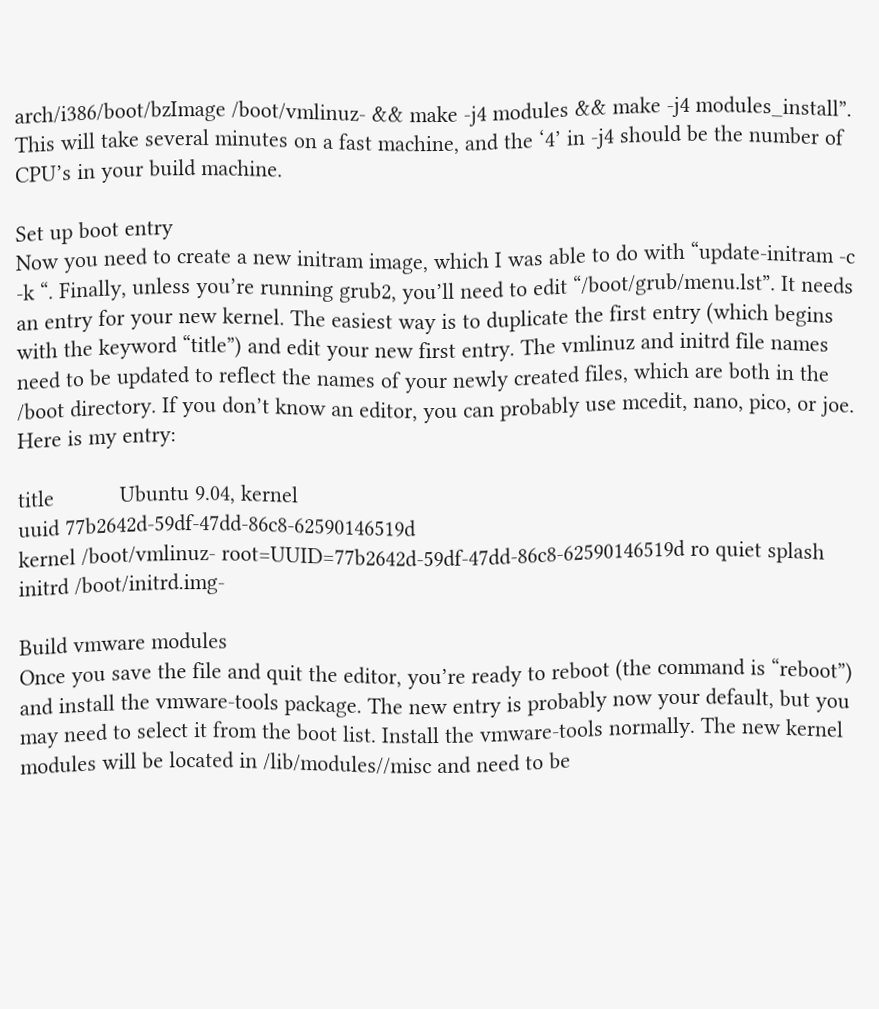arch/i386/boot/bzImage /boot/vmlinuz- && make -j4 modules && make -j4 modules_install”. This will take several minutes on a fast machine, and the ‘4’ in -j4 should be the number of CPU’s in your build machine.

Set up boot entry
Now you need to create a new initram image, which I was able to do with “update-initram -c -k “. Finally, unless you’re running grub2, you’ll need to edit “/boot/grub/menu.lst”. It needs an entry for your new kernel. The easiest way is to duplicate the first entry (which begins with the keyword “title”) and edit your new first entry. The vmlinuz and initrd file names need to be updated to reflect the names of your newly created files, which are both in the /boot directory. If you don’t know an editor, you can probably use mcedit, nano, pico, or joe. Here is my entry:

title           Ubuntu 9.04, kernel
uuid 77b2642d-59df-47dd-86c8-62590146519d
kernel /boot/vmlinuz- root=UUID=77b2642d-59df-47dd-86c8-62590146519d ro quiet splash
initrd /boot/initrd.img-

Build vmware modules
Once you save the file and quit the editor, you’re ready to reboot (the command is “reboot”) and install the vmware-tools package. The new entry is probably now your default, but you may need to select it from the boot list. Install the vmware-tools normally. The new kernel modules will be located in /lib/modules//misc and need to be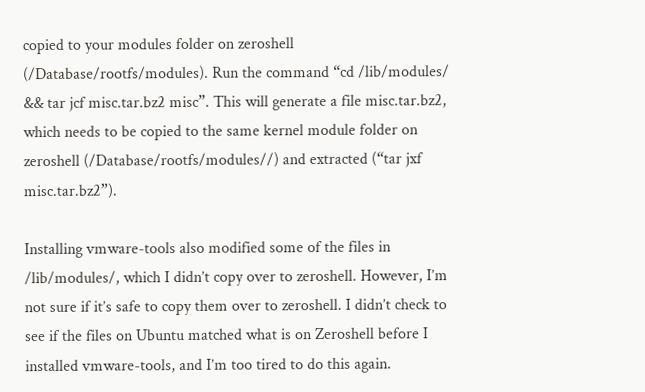copied to your modules folder on zeroshell (/Database/rootfs/modules). Run the command “cd /lib/modules/ && tar jcf misc.tar.bz2 misc”. This will generate a file misc.tar.bz2, which needs to be copied to the same kernel module folder on zeroshell (/Database/rootfs/modules//) and extracted (“tar jxf misc.tar.bz2”).

Installing vmware-tools also modified some of the files in /lib/modules/, which I didn’t copy over to zeroshell. However, I’m not sure if it’s safe to copy them over to zeroshell. I didn’t check to see if the files on Ubuntu matched what is on Zeroshell before I installed vmware-tools, and I’m too tired to do this again.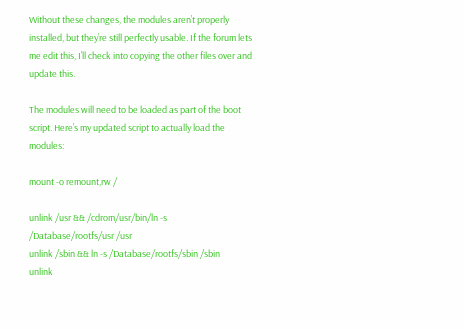Without these changes, the modules aren’t properly installed, but they’re still perfectly usable. If the forum lets me edit this, I’ll check into copying the other files over and update this.

The modules will need to be loaded as part of the boot script. Here’s my updated script to actually load the modules:

mount -o remount,rw /

unlink /usr && /cdrom/usr/bin/ln -s /Database/rootfs/usr /usr
unlink /sbin && ln -s /Database/rootfs/sbin /sbin
unlink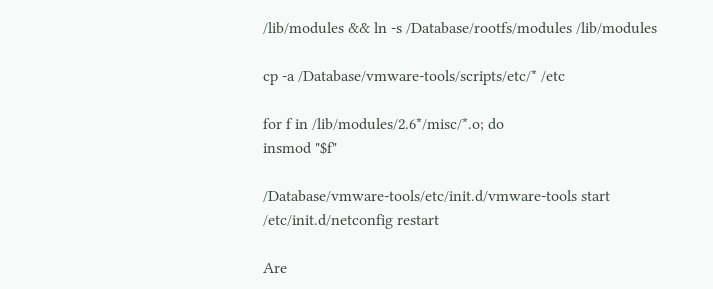/lib/modules && ln -s /Database/rootfs/modules /lib/modules

cp -a /Database/vmware-tools/scripts/etc/* /etc

for f in /lib/modules/2.6*/misc/*.o; do
insmod "$f"

/Database/vmware-tools/etc/init.d/vmware-tools start
/etc/init.d/netconfig restart

Are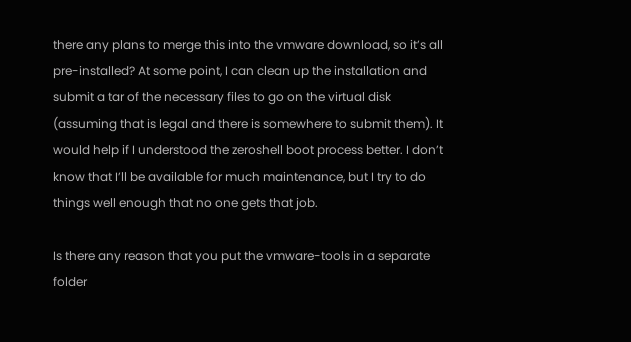there any plans to merge this into the vmware download, so it’s all pre-installed? At some point, I can clean up the installation and submit a tar of the necessary files to go on the virtual disk (assuming that is legal and there is somewhere to submit them). It would help if I understood the zeroshell boot process better. I don’t know that I’ll be available for much maintenance, but I try to do things well enough that no one gets that job.

Is there any reason that you put the vmware-tools in a separate folder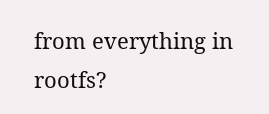from everything in rootfs?